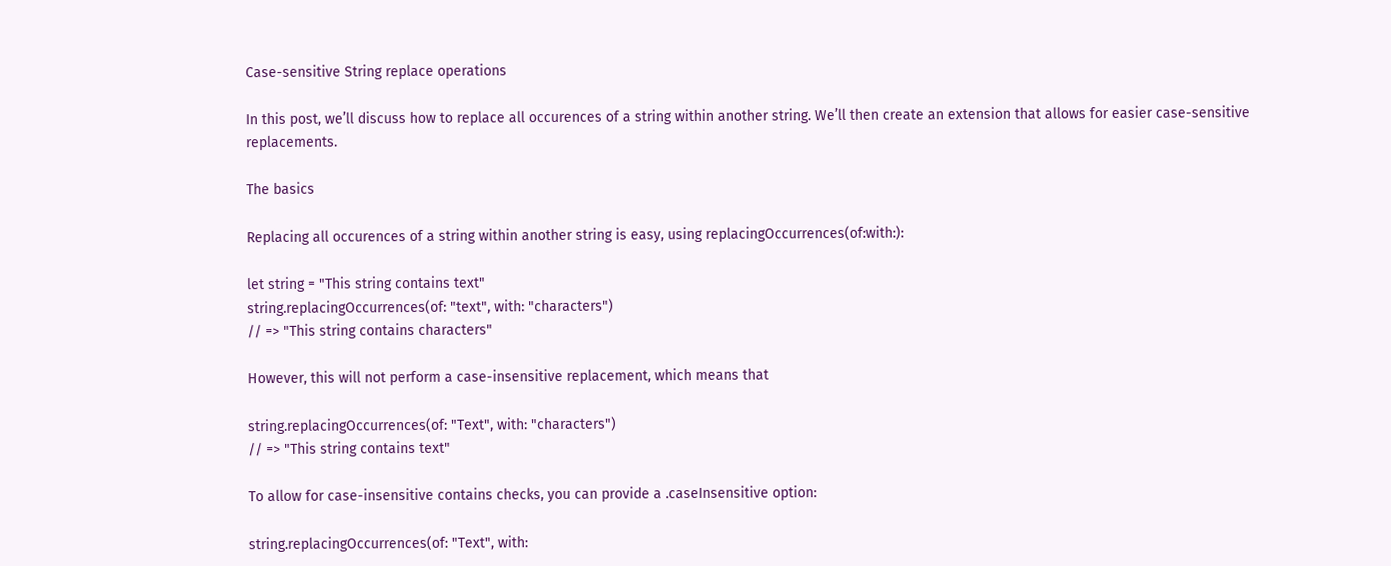Case-sensitive String replace operations

In this post, we’ll discuss how to replace all occurences of a string within another string. We’ll then create an extension that allows for easier case-sensitive replacements.

The basics

Replacing all occurences of a string within another string is easy, using replacingOccurrences(of:with:):

let string = "This string contains text"
string.replacingOccurrences(of: "text", with: "characters")
// => "This string contains characters"

However, this will not perform a case-insensitive replacement, which means that

string.replacingOccurrences(of: "Text", with: "characters")
// => "This string contains text"

To allow for case-insensitive contains checks, you can provide a .caseInsensitive option:

string.replacingOccurrences(of: "Text", with: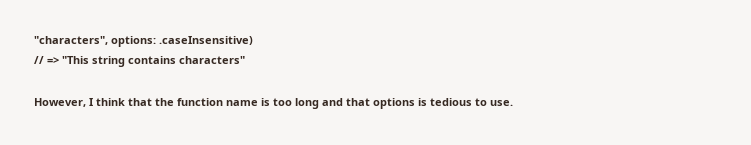"characters", options: .caseInsensitive)
// => "This string contains characters"

However, I think that the function name is too long and that options is tedious to use.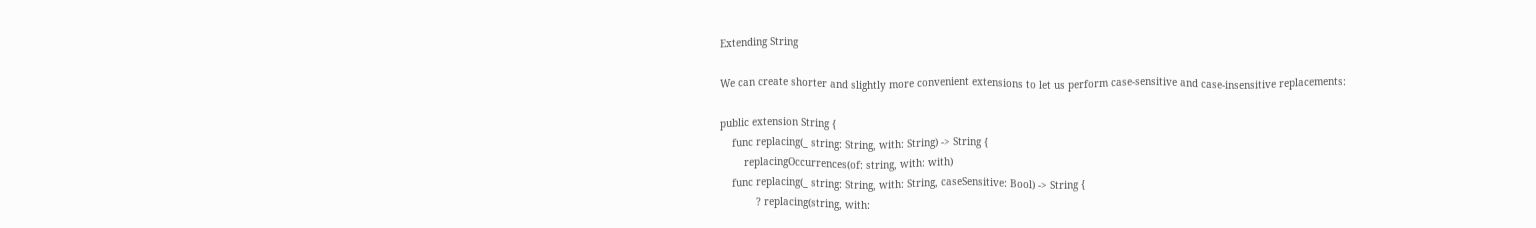Extending String

We can create shorter and slightly more convenient extensions to let us perform case-sensitive and case-insensitive replacements:

public extension String {
    func replacing(_ string: String, with: String) -> String {
        replacingOccurrences(of: string, with: with)
    func replacing(_ string: String, with: String, caseSensitive: Bool) -> String {
            ? replacing(string, with: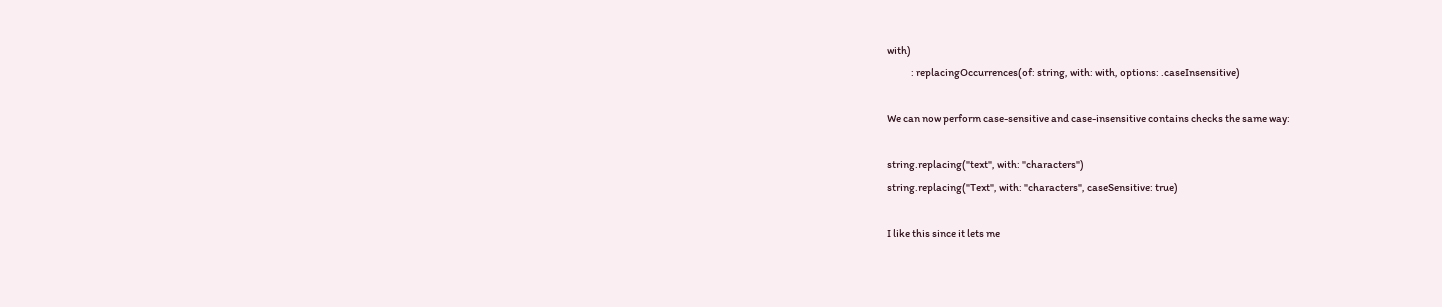with)
            : replacingOccurrences(of: string, with: with, options: .caseInsensitive)

We can now perform case-sensitive and case-insensitive contains checks the same way:

string.replacing("text", with: "characters")
string.replacing("Text", with: "characters", caseSensitive: true)

I like this since it lets me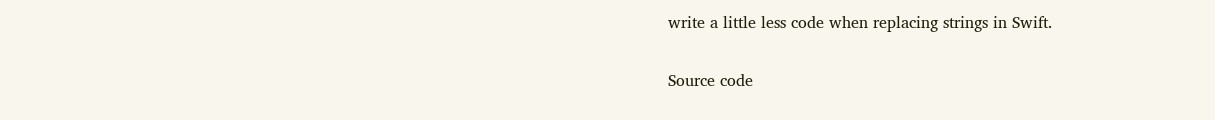write a little less code when replacing strings in Swift.

Source code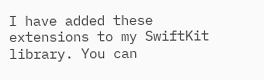I have added these extensions to my SwiftKit library. You can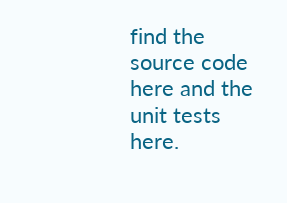find the source code here and the unit tests here.